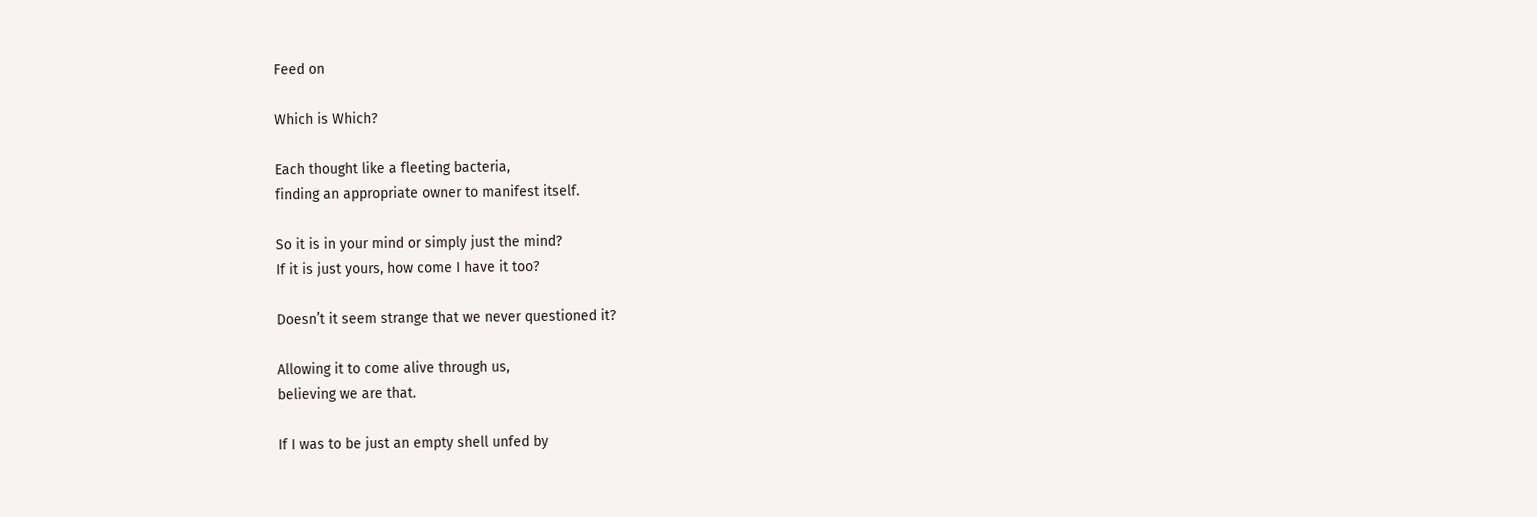Feed on

Which is Which?

Each thought like a fleeting bacteria,
finding an appropriate owner to manifest itself.

So it is in your mind or simply just the mind?
If it is just yours, how come I have it too?

Doesn’t it seem strange that we never questioned it?

Allowing it to come alive through us,
believing we are that.

If I was to be just an empty shell unfed by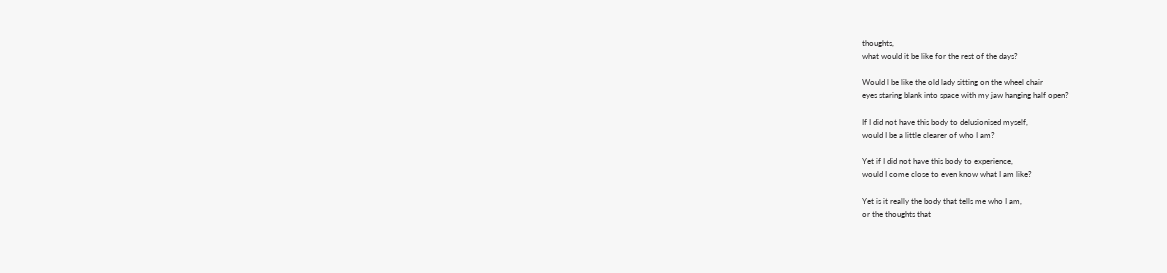thoughts,
what would it be like for the rest of the days?

Would l be like the old lady sitting on the wheel chair
eyes staring blank into space with my jaw hanging half open?

If I did not have this body to delusionised myself,
would I be a little clearer of who I am?

Yet if I did not have this body to experience,
would I come close to even know what I am like?

Yet is it really the body that tells me who I am,
or the thoughts that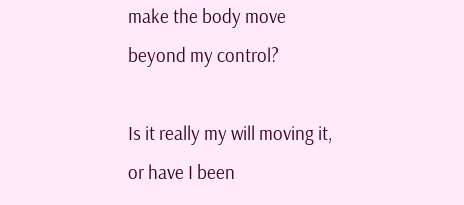make the body move beyond my control?

Is it really my will moving it,
or have I been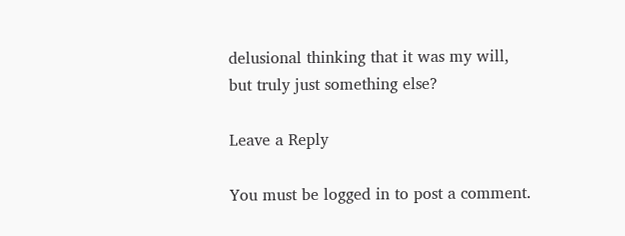delusional thinking that it was my will,
but truly just something else?

Leave a Reply

You must be logged in to post a comment.